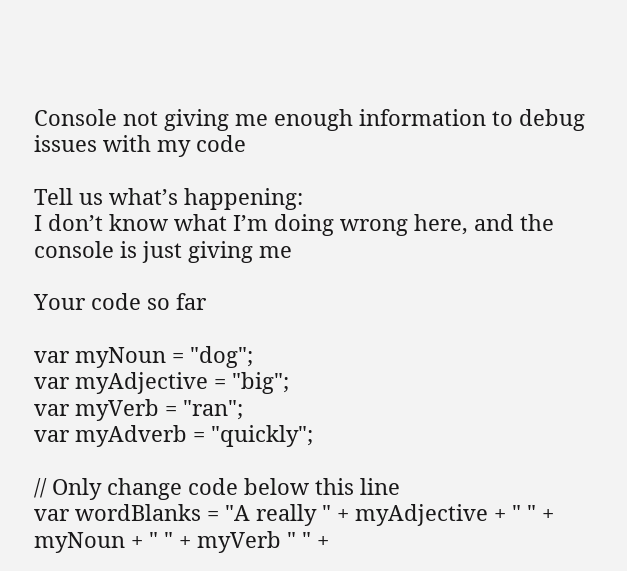Console not giving me enough information to debug issues with my code

Tell us what’s happening:
I don’t know what I’m doing wrong here, and the console is just giving me

Your code so far

var myNoun = "dog";
var myAdjective = "big";
var myVerb = "ran";
var myAdverb = "quickly";

// Only change code below this line
var wordBlanks = "A really " + myAdjective + " " + myNoun + " " + myVerb " " +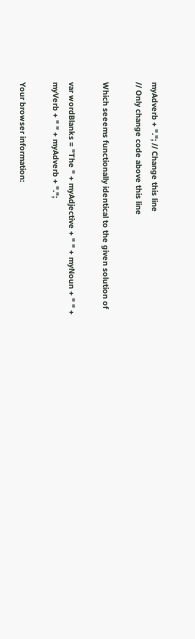myAdverb + "."; // Change this line
// Only change code above this line

Which seeems functionally identical to the given solution of

var wordBlanks = "The " + myAdjective + " " + myNoun + " " + myVerb + " " + myAdverb + ".";

Your browser information: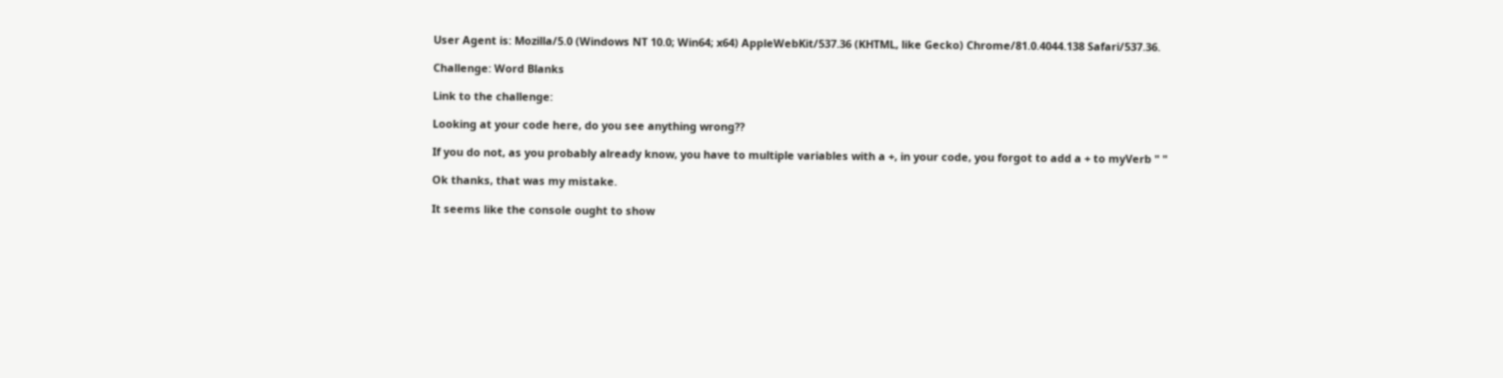User Agent is: Mozilla/5.0 (Windows NT 10.0; Win64; x64) AppleWebKit/537.36 (KHTML, like Gecko) Chrome/81.0.4044.138 Safari/537.36.

Challenge: Word Blanks

Link to the challenge:

Looking at your code here, do you see anything wrong??

If you do not, as you probably already know, you have to multiple variables with a +, in your code, you forgot to add a + to myVerb " "

Ok thanks, that was my mistake.

It seems like the console ought to show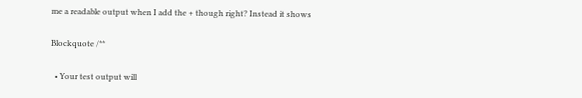me a readable output when I add the + though right? Instead it shows

Blockquote /**

  • Your test output will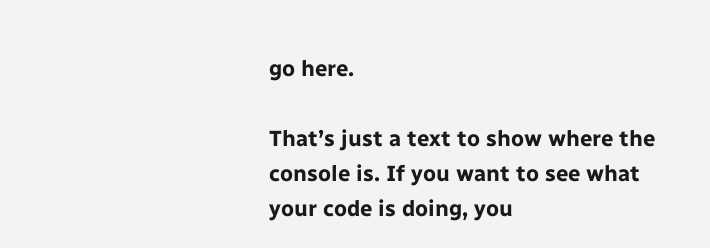go here.

That’s just a text to show where the console is. If you want to see what your code is doing, you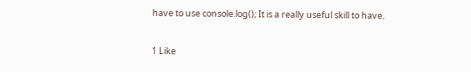have to use console.log(); It is a really useful skill to have.

1 Like